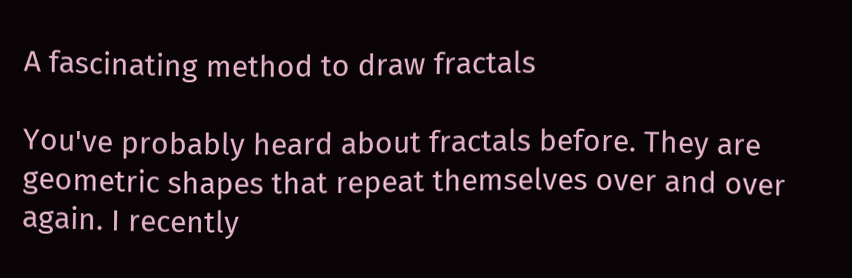A fascinating method to draw fractals

You've probably heard about fractals before. They are geometric shapes that repeat themselves over and over again. I recently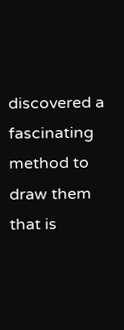discovered a fascinating method to draw them that is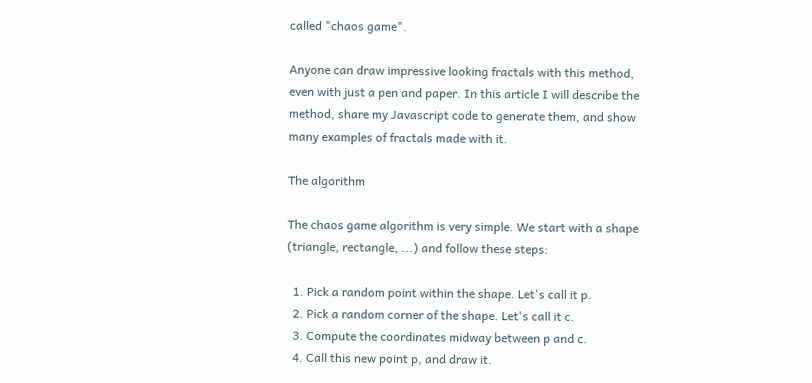called "chaos game".

Anyone can draw impressive looking fractals with this method, even with just a pen and paper. In this article I will describe the method, share my Javascript code to generate them, and show many examples of fractals made with it.

The algorithm

The chaos game algorithm is very simple. We start with a shape (triangle, rectangle, ...) and follow these steps:

  1. Pick a random point within the shape. Let's call it p.
  2. Pick a random corner of the shape. Let's call it c.
  3. Compute the coordinates midway between p and c.
  4. Call this new point p, and draw it.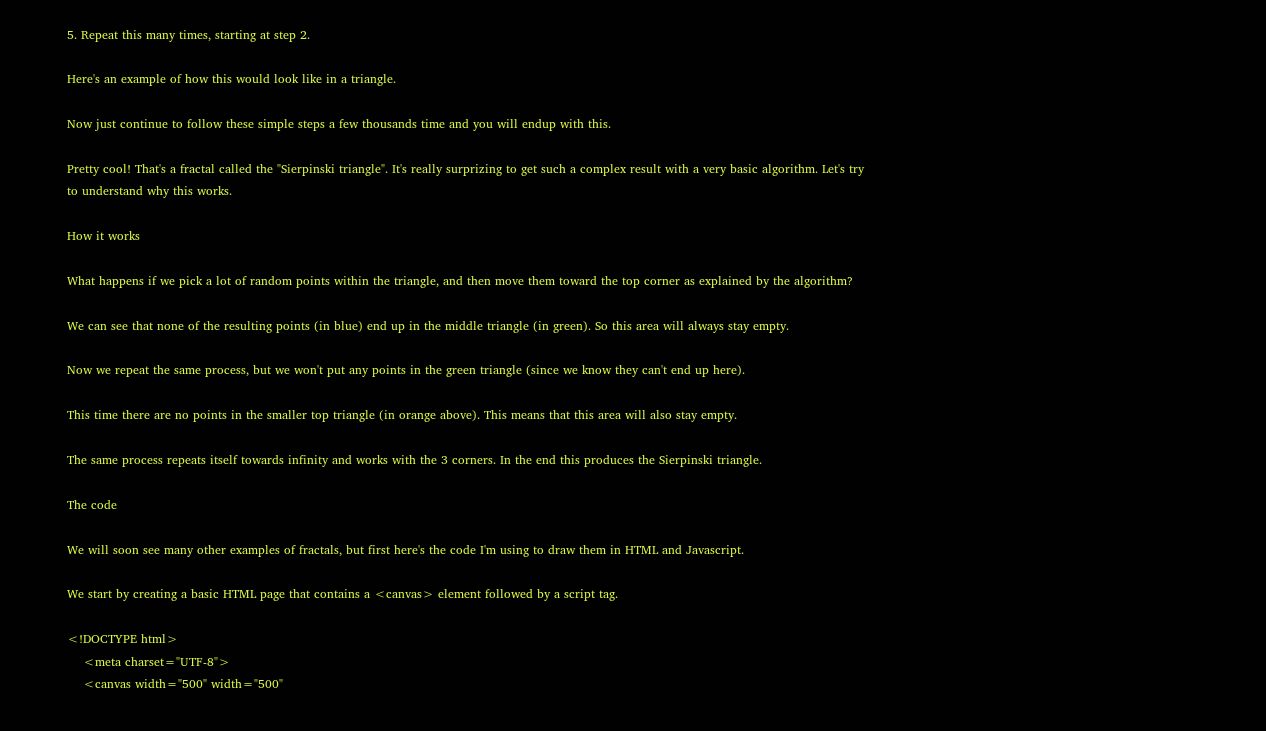5. Repeat this many times, starting at step 2.

Here's an example of how this would look like in a triangle.

Now just continue to follow these simple steps a few thousands time and you will endup with this.

Pretty cool! That's a fractal called the "Sierpinski triangle". It's really surprizing to get such a complex result with a very basic algorithm. Let's try to understand why this works.

How it works

What happens if we pick a lot of random points within the triangle, and then move them toward the top corner as explained by the algorithm?

We can see that none of the resulting points (in blue) end up in the middle triangle (in green). So this area will always stay empty.

Now we repeat the same process, but we won't put any points in the green triangle (since we know they can't end up here).

This time there are no points in the smaller top triangle (in orange above). This means that this area will also stay empty.

The same process repeats itself towards infinity and works with the 3 corners. In the end this produces the Sierpinski triangle.

The code

We will soon see many other examples of fractals, but first here's the code I'm using to draw them in HTML and Javascript.

We start by creating a basic HTML page that contains a <canvas> element followed by a script tag.

<!DOCTYPE html>
    <meta charset="UTF-8">
    <canvas width="500" width="500"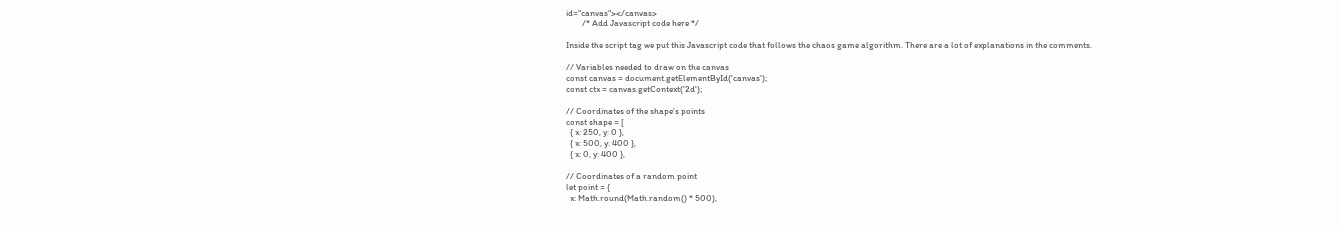id="canvas"></canvas>
        /* Add Javascript code here */

Inside the script tag we put this Javascript code that follows the chaos game algorithm. There are a lot of explanations in the comments.

// Variables needed to draw on the canvas
const canvas = document.getElementById('canvas');
const ctx = canvas.getContext('2d');

// Coordinates of the shape's points
const shape = [
  { x: 250, y: 0 },
  { x: 500, y: 400 },
  { x: 0, y: 400 },

// Coordinates of a random point
let point = {
  x: Math.round(Math.random() * 500),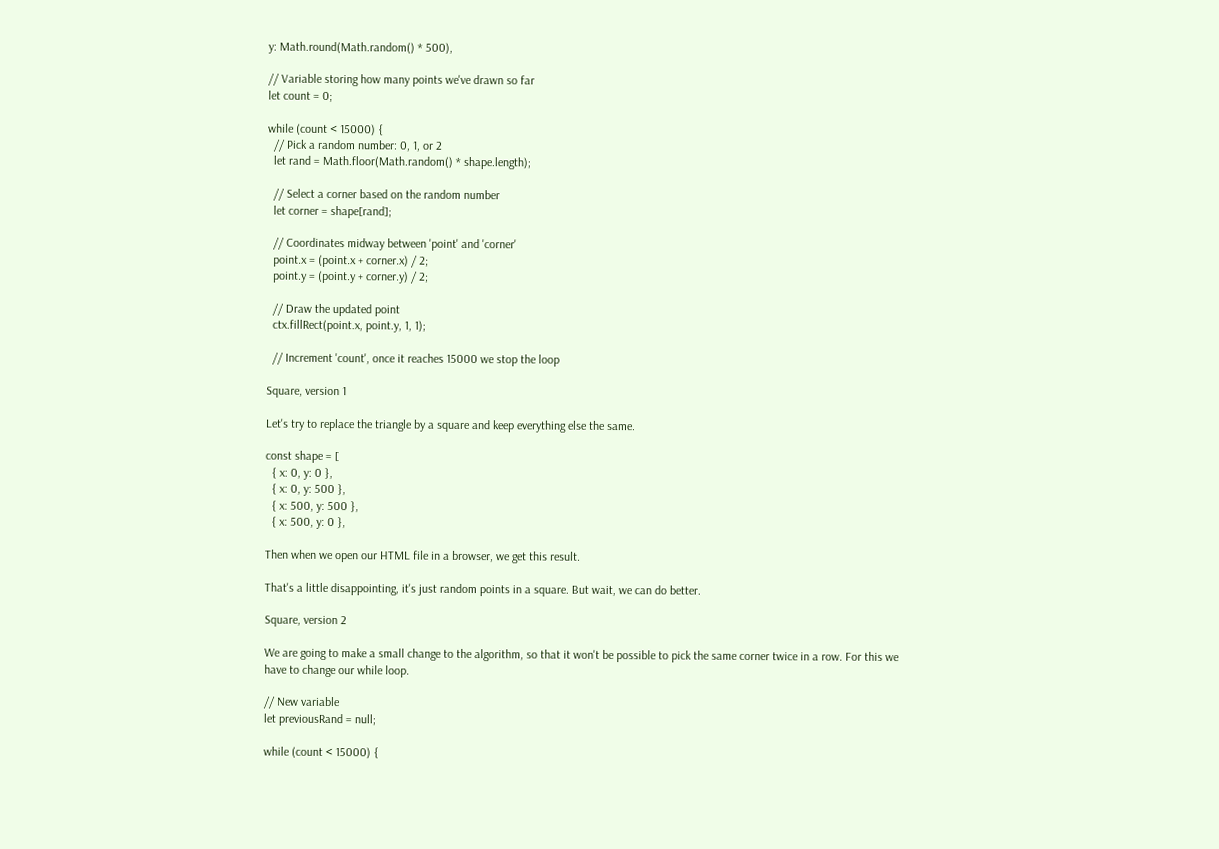y: Math.round(Math.random() * 500),

// Variable storing how many points we've drawn so far
let count = 0;

while (count < 15000) {
  // Pick a random number: 0, 1, or 2
  let rand = Math.floor(Math.random() * shape.length);

  // Select a corner based on the random number
  let corner = shape[rand];

  // Coordinates midway between 'point' and 'corner'
  point.x = (point.x + corner.x) / 2;
  point.y = (point.y + corner.y) / 2;

  // Draw the updated point
  ctx.fillRect(point.x, point.y, 1, 1);

  // Increment 'count', once it reaches 15000 we stop the loop

Square, version 1

Let's try to replace the triangle by a square and keep everything else the same.

const shape = [
  { x: 0, y: 0 },
  { x: 0, y: 500 },
  { x: 500, y: 500 },
  { x: 500, y: 0 },

Then when we open our HTML file in a browser, we get this result.

That's a little disappointing, it's just random points in a square. But wait, we can do better.

Square, version 2

We are going to make a small change to the algorithm, so that it won't be possible to pick the same corner twice in a row. For this we have to change our while loop.

// New variable
let previousRand = null;

while (count < 15000) {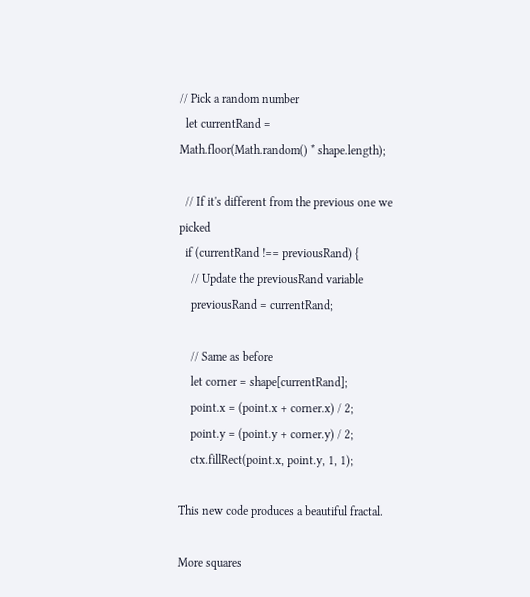// Pick a random number
  let currentRand = Math.floor(Math.random() * shape.length);

  // If it's different from the previous one we picked
  if (currentRand !== previousRand) {
    // Update the previousRand variable
    previousRand = currentRand;

    // Same as before
    let corner = shape[currentRand];
    point.x = (point.x + corner.x) / 2;
    point.y = (point.y + corner.y) / 2;
    ctx.fillRect(point.x, point.y, 1, 1);

This new code produces a beautiful fractal.

More squares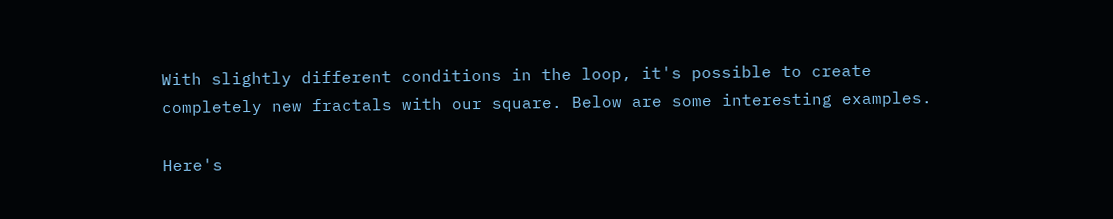With slightly different conditions in the loop, it's possible to create completely new fractals with our square. Below are some interesting examples.

Here's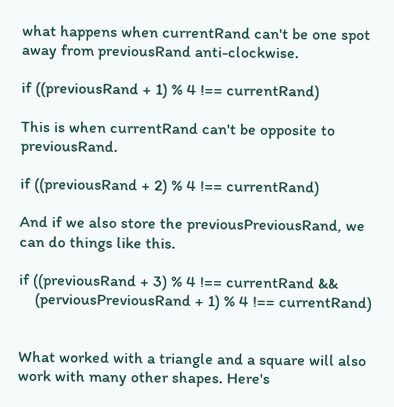what happens when currentRand can't be one spot away from previousRand anti-clockwise.

if ((previousRand + 1) % 4 !== currentRand)

This is when currentRand can't be opposite to previousRand.

if ((previousRand + 2) % 4 !== currentRand)

And if we also store the previousPreviousRand, we can do things like this.

if ((previousRand + 3) % 4 !== currentRand &&
    (perviousPreviousRand + 1) % 4 !== currentRand)


What worked with a triangle and a square will also work with many other shapes. Here's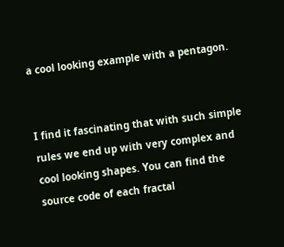a cool looking example with a pentagon.


I find it fascinating that with such simple rules we end up with very complex and cool looking shapes. You can find the source code of each fractal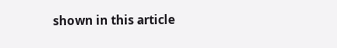shown in this article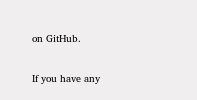on GitHub.

If you have any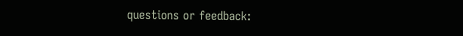questions or feedback: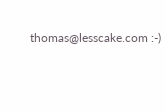thomas@lesscake.com :-)